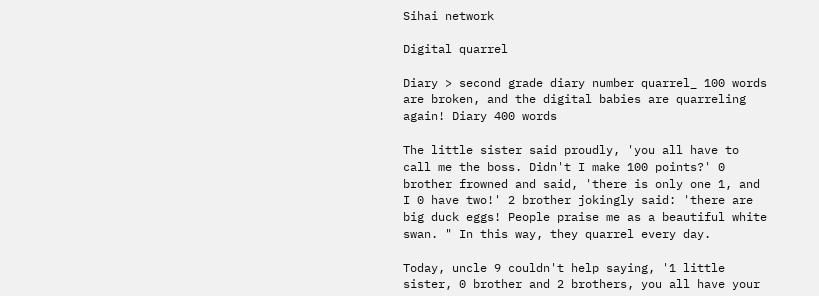Sihai network

Digital quarrel

Diary > second grade diary number quarrel_ 100 words are broken, and the digital babies are quarreling again! Diary 400 words

The little sister said proudly, 'you all have to call me the boss. Didn't I make 100 points?' 0 brother frowned and said, 'there is only one 1, and I 0 have two!' 2 brother jokingly said: 'there are big duck eggs! People praise me as a beautiful white swan. " In this way, they quarrel every day.

Today, uncle 9 couldn't help saying, '1 little sister, 0 brother and 2 brothers, you all have your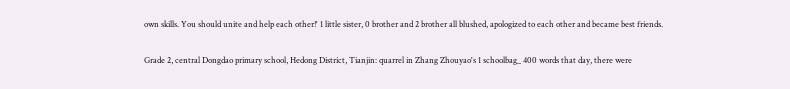own skills. You should unite and help each other!' 1 little sister, 0 brother and 2 brother all blushed, apologized to each other and became best friends.

Grade 2, central Dongdao primary school, Hedong District, Tianjin: quarrel in Zhang Zhouyao's 1 schoolbag_ 400 words that day, there were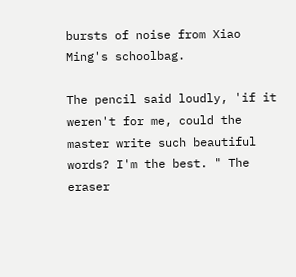bursts of noise from Xiao Ming's schoolbag.

The pencil said loudly, 'if it weren't for me, could the master write such beautiful words? I'm the best. " The eraser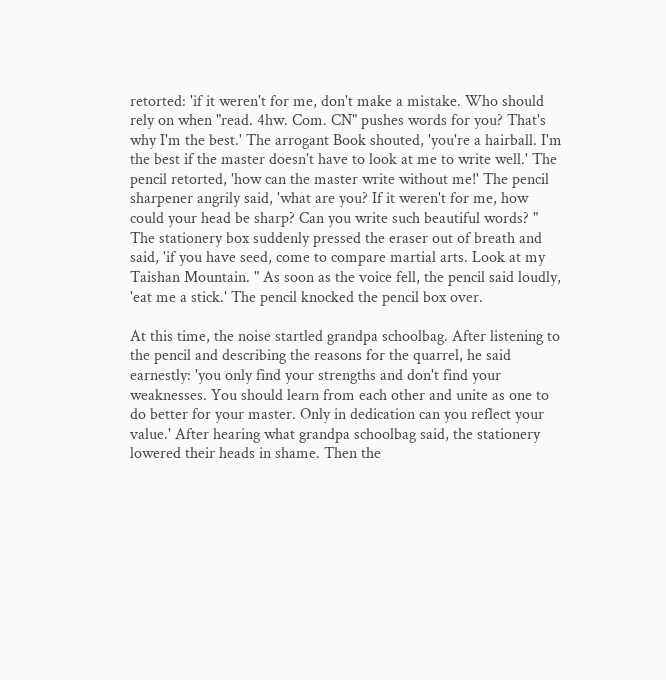retorted: 'if it weren't for me, don't make a mistake. Who should rely on when "read. 4hw. Com. CN" pushes words for you? That's why I'm the best.' The arrogant Book shouted, 'you're a hairball. I'm the best if the master doesn't have to look at me to write well.' The pencil retorted, 'how can the master write without me!' The pencil sharpener angrily said, 'what are you? If it weren't for me, how could your head be sharp? Can you write such beautiful words? " The stationery box suddenly pressed the eraser out of breath and said, 'if you have seed, come to compare martial arts. Look at my Taishan Mountain. " As soon as the voice fell, the pencil said loudly, 'eat me a stick.' The pencil knocked the pencil box over.

At this time, the noise startled grandpa schoolbag. After listening to the pencil and describing the reasons for the quarrel, he said earnestly: 'you only find your strengths and don't find your weaknesses. You should learn from each other and unite as one to do better for your master. Only in dedication can you reflect your value.' After hearing what grandpa schoolbag said, the stationery lowered their heads in shame. Then the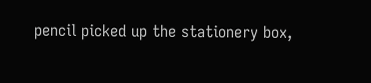pencil picked up the stationery box,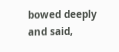bowed deeply and said,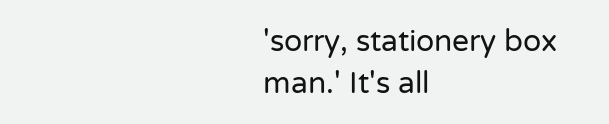'sorry, stationery box man.' It's all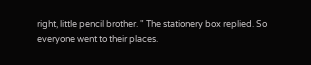right, little pencil brother. " The stationery box replied. So everyone went to their places.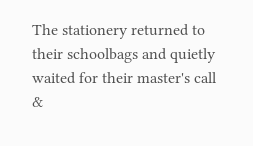The stationery returned to their schoolbags and quietly waited for their master's call &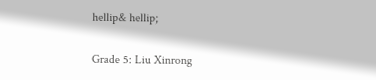hellip& hellip;

Grade 5: Liu Xinrong